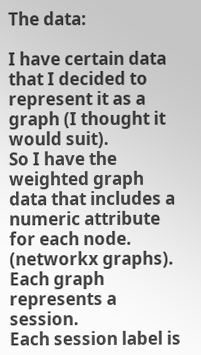The data:

I have certain data that I decided to represent it as a graph (I thought it would suit).
So I have the weighted graph data that includes a numeric attribute for each node. (networkx graphs).
Each graph represents a session.
Each session label is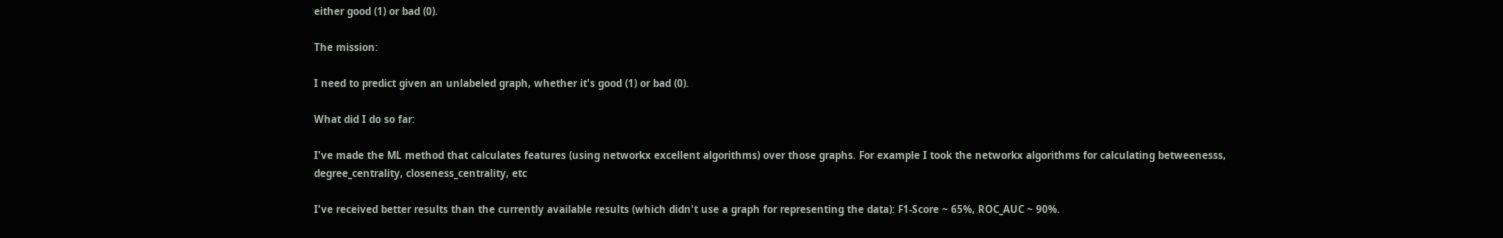either good (1) or bad (0).

The mission:

I need to predict given an unlabeled graph, whether it's good (1) or bad (0).

What did I do so far:

I've made the ML method that calculates features (using networkx excellent algorithms) over those graphs. For example I took the networkx algorithms for calculating betweenesss, degree_centrality, closeness_centrality, etc

I've received better results than the currently available results (which didn't use a graph for representing the data): F1-Score ~ 65%, ROC_AUC ~ 90%.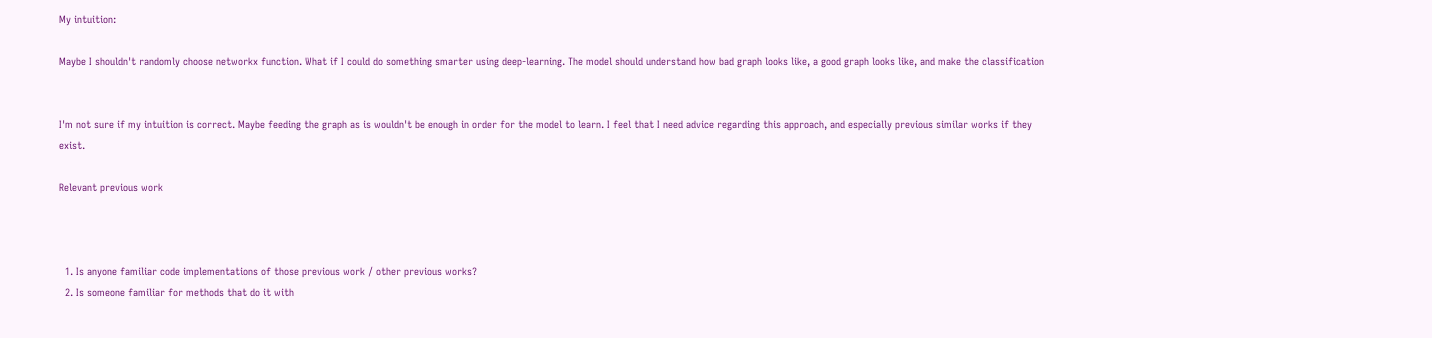My intuition:

Maybe I shouldn't randomly choose networkx function. What if I could do something smarter using deep-learning. The model should understand how bad graph looks like, a good graph looks like, and make the classification


I'm not sure if my intuition is correct. Maybe feeding the graph as is wouldn't be enough in order for the model to learn. I feel that I need advice regarding this approach, and especially previous similar works if they exist.

Relevant previous work



  1. Is anyone familiar code implementations of those previous work / other previous works?
  2. Is someone familiar for methods that do it with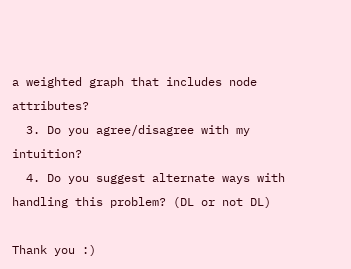a weighted graph that includes node attributes?
  3. Do you agree/disagree with my intuition?
  4. Do you suggest alternate ways with handling this problem? (DL or not DL)

Thank you :)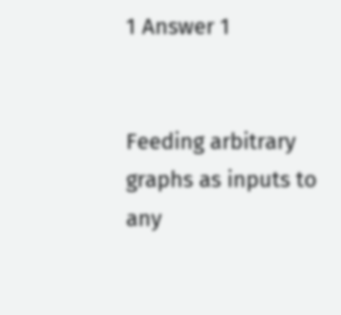1 Answer 1


Feeding arbitrary graphs as inputs to any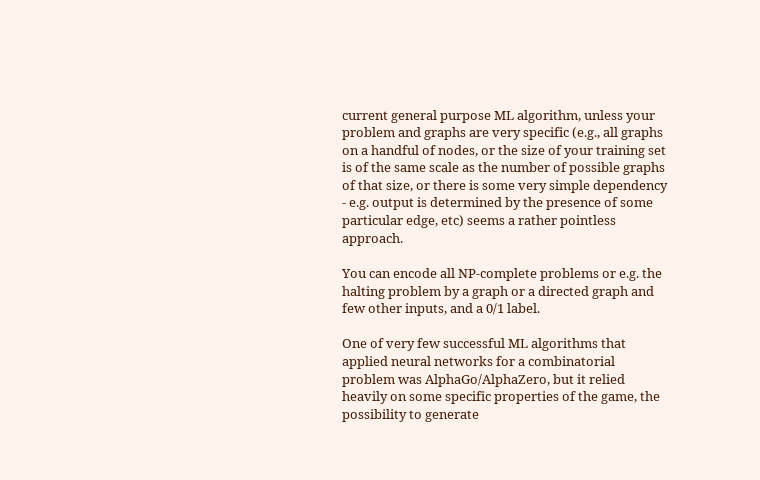current general purpose ML algorithm, unless your problem and graphs are very specific (e.g., all graphs on a handful of nodes, or the size of your training set is of the same scale as the number of possible graphs of that size, or there is some very simple dependency - e.g. output is determined by the presence of some particular edge, etc) seems a rather pointless approach.

You can encode all NP-complete problems or e.g. the halting problem by a graph or a directed graph and few other inputs, and a 0/1 label.

One of very few successful ML algorithms that applied neural networks for a combinatorial problem was AlphaGo/AlphaZero, but it relied heavily on some specific properties of the game, the possibility to generate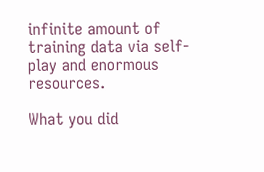infinite amount of training data via self-play and enormous resources.

What you did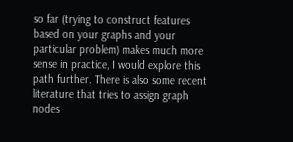so far (trying to construct features based on your graphs and your particular problem) makes much more sense in practice, I would explore this path further. There is also some recent literature that tries to assign graph nodes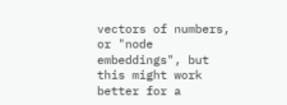vectors of numbers, or "node embeddings", but this might work better for a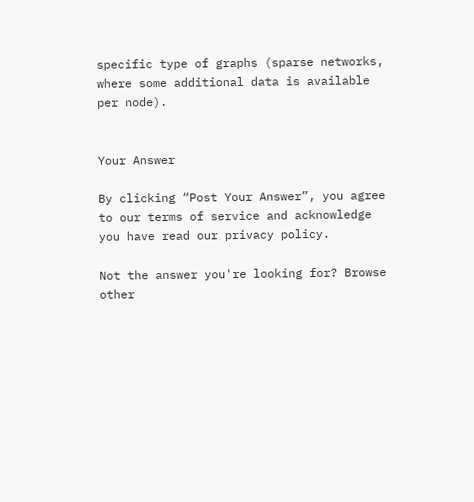specific type of graphs (sparse networks, where some additional data is available per node).


Your Answer

By clicking “Post Your Answer”, you agree to our terms of service and acknowledge you have read our privacy policy.

Not the answer you're looking for? Browse other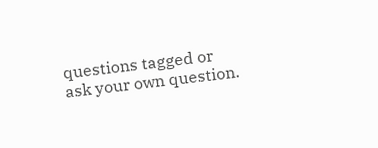questions tagged or ask your own question.